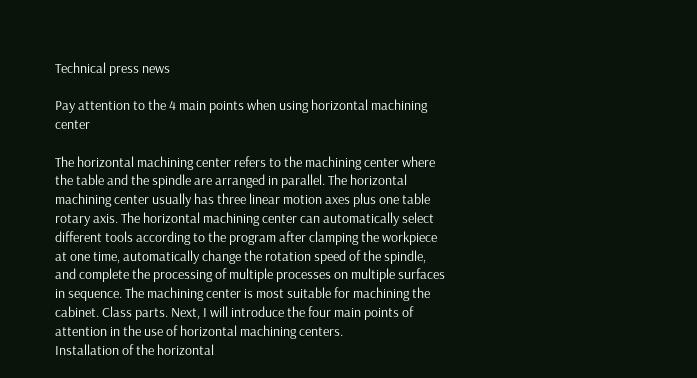Technical press news

Pay attention to the 4 main points when using horizontal machining center

The horizontal machining center refers to the machining center where the table and the spindle are arranged in parallel. The horizontal machining center usually has three linear motion axes plus one table rotary axis. The horizontal machining center can automatically select different tools according to the program after clamping the workpiece at one time, automatically change the rotation speed of the spindle, and complete the processing of multiple processes on multiple surfaces in sequence. The machining center is most suitable for machining the cabinet. Class parts. Next, I will introduce the four main points of attention in the use of horizontal machining centers.
Installation of the horizontal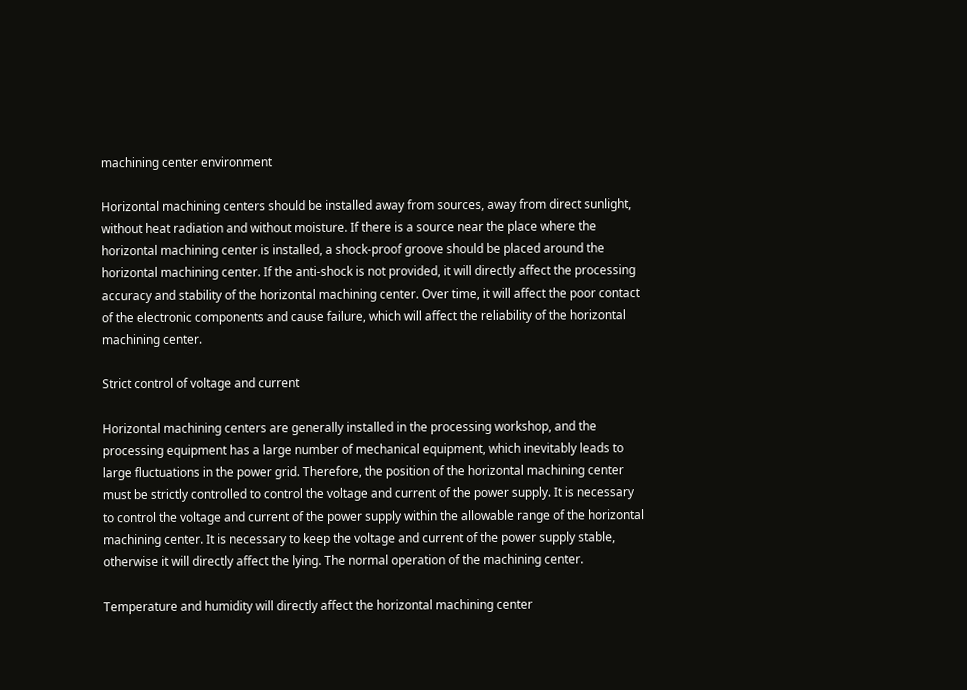machining center environment

Horizontal machining centers should be installed away from sources, away from direct sunlight, without heat radiation and without moisture. If there is a source near the place where the horizontal machining center is installed, a shock-proof groove should be placed around the horizontal machining center. If the anti-shock is not provided, it will directly affect the processing accuracy and stability of the horizontal machining center. Over time, it will affect the poor contact of the electronic components and cause failure, which will affect the reliability of the horizontal machining center.

Strict control of voltage and current

Horizontal machining centers are generally installed in the processing workshop, and the processing equipment has a large number of mechanical equipment, which inevitably leads to large fluctuations in the power grid. Therefore, the position of the horizontal machining center must be strictly controlled to control the voltage and current of the power supply. It is necessary to control the voltage and current of the power supply within the allowable range of the horizontal machining center. It is necessary to keep the voltage and current of the power supply stable, otherwise it will directly affect the lying. The normal operation of the machining center.

Temperature and humidity will directly affect the horizontal machining center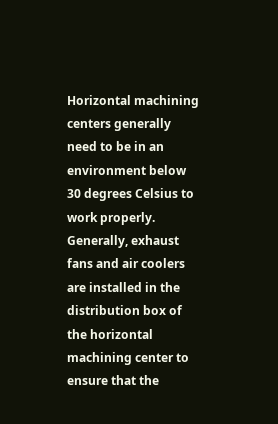Horizontal machining centers generally need to be in an environment below 30 degrees Celsius to work properly. Generally, exhaust fans and air coolers are installed in the distribution box of the horizontal machining center to ensure that the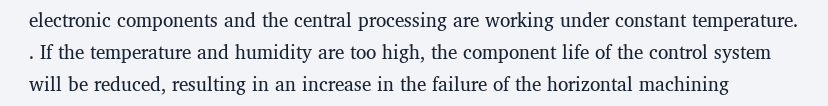electronic components and the central processing are working under constant temperature. . If the temperature and humidity are too high, the component life of the control system will be reduced, resulting in an increase in the failure of the horizontal machining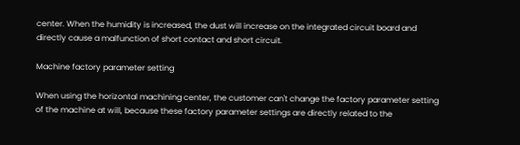center. When the humidity is increased, the dust will increase on the integrated circuit board and directly cause a malfunction of short contact and short circuit.

Machine factory parameter setting

When using the horizontal machining center, the customer can't change the factory parameter setting of the machine at will, because these factory parameter settings are directly related to the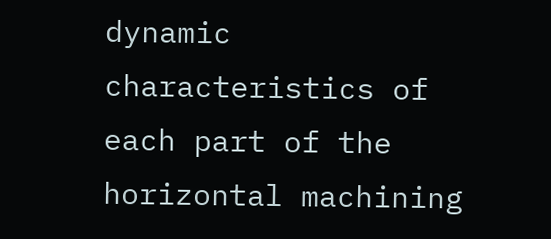dynamic characteristics of each part of the horizontal machining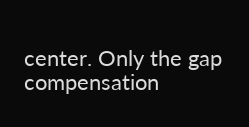center. Only the gap compensation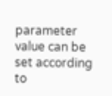parameter value can be set according to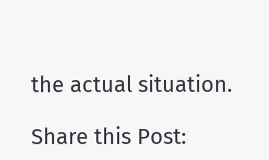the actual situation.

Share this Post: